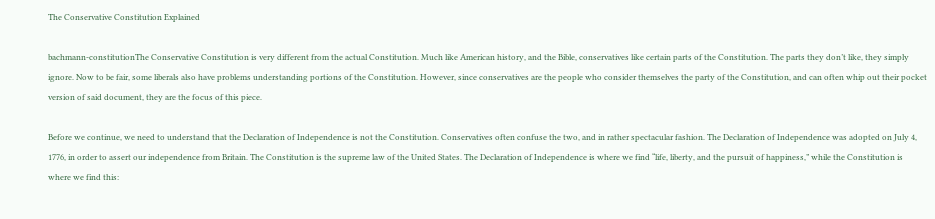The Conservative Constitution Explained

bachmann-constitutionThe Conservative Constitution is very different from the actual Constitution. Much like American history, and the Bible, conservatives like certain parts of the Constitution. The parts they don’t like, they simply ignore. Now to be fair, some liberals also have problems understanding portions of the Constitution. However, since conservatives are the people who consider themselves the party of the Constitution, and can often whip out their pocket version of said document, they are the focus of this piece.

Before we continue, we need to understand that the Declaration of Independence is not the Constitution. Conservatives often confuse the two, and in rather spectacular fashion. The Declaration of Independence was adopted on July 4, 1776, in order to assert our independence from Britain. The Constitution is the supreme law of the United States. The Declaration of Independence is where we find “life, liberty, and the pursuit of happiness,” while the Constitution is where we find this: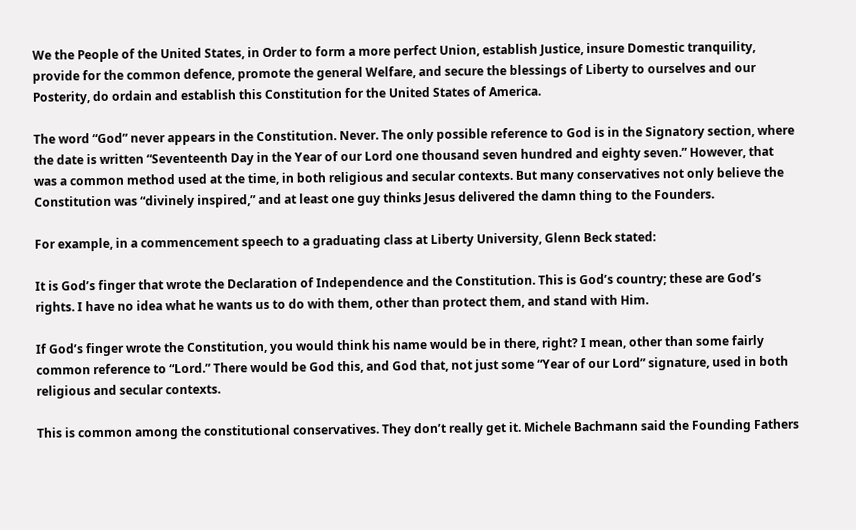We the People of the United States, in Order to form a more perfect Union, establish Justice, insure Domestic tranquility, provide for the common defence, promote the general Welfare, and secure the blessings of Liberty to ourselves and our Posterity, do ordain and establish this Constitution for the United States of America.

The word “God” never appears in the Constitution. Never. The only possible reference to God is in the Signatory section, where the date is written “Seventeenth Day in the Year of our Lord one thousand seven hundred and eighty seven.” However, that was a common method used at the time, in both religious and secular contexts. But many conservatives not only believe the Constitution was “divinely inspired,” and at least one guy thinks Jesus delivered the damn thing to the Founders.

For example, in a commencement speech to a graduating class at Liberty University, Glenn Beck stated:

It is God’s finger that wrote the Declaration of Independence and the Constitution. This is God’s country; these are God’s rights. I have no idea what he wants us to do with them, other than protect them, and stand with Him.

If God’s finger wrote the Constitution, you would think his name would be in there, right? I mean, other than some fairly common reference to “Lord.” There would be God this, and God that, not just some “Year of our Lord” signature, used in both religious and secular contexts.

This is common among the constitutional conservatives. They don’t really get it. Michele Bachmann said the Founding Fathers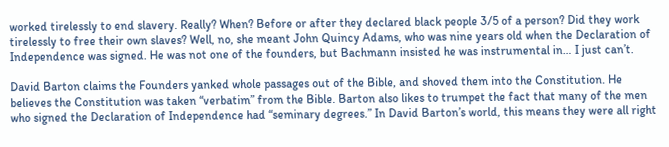worked tirelessly to end slavery. Really? When? Before or after they declared black people 3/5 of a person? Did they work tirelessly to free their own slaves? Well, no, she meant John Quincy Adams, who was nine years old when the Declaration of Independence was signed. He was not one of the founders, but Bachmann insisted he was instrumental in… I just can’t.

David Barton claims the Founders yanked whole passages out of the Bible, and shoved them into the Constitution. He believes the Constitution was taken “verbatim” from the Bible. Barton also likes to trumpet the fact that many of the men who signed the Declaration of Independence had “seminary degrees.” In David Barton’s world, this means they were all right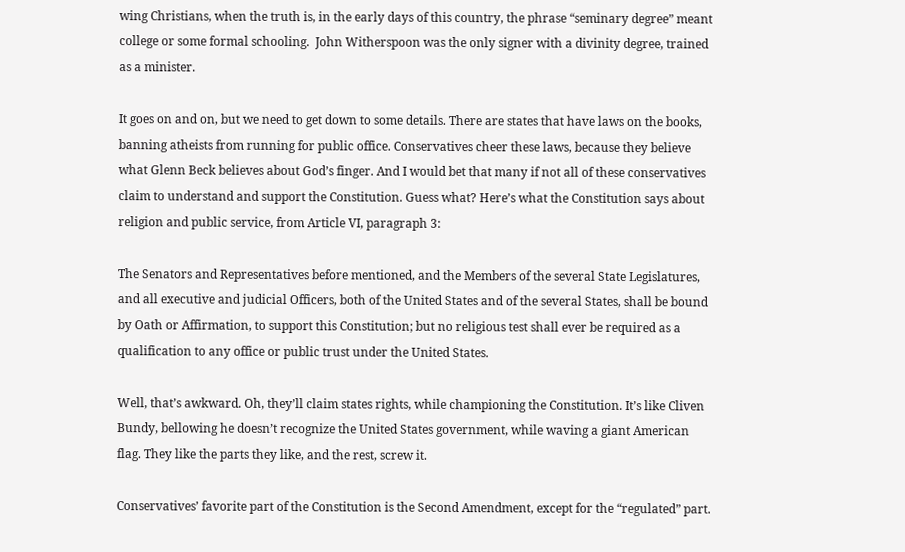wing Christians, when the truth is, in the early days of this country, the phrase “seminary degree” meant college or some formal schooling.  John Witherspoon was the only signer with a divinity degree, trained as a minister.

It goes on and on, but we need to get down to some details. There are states that have laws on the books, banning atheists from running for public office. Conservatives cheer these laws, because they believe what Glenn Beck believes about God’s finger. And I would bet that many if not all of these conservatives claim to understand and support the Constitution. Guess what? Here’s what the Constitution says about religion and public service, from Article VI, paragraph 3:

The Senators and Representatives before mentioned, and the Members of the several State Legislatures, and all executive and judicial Officers, both of the United States and of the several States, shall be bound by Oath or Affirmation, to support this Constitution; but no religious test shall ever be required as a qualification to any office or public trust under the United States.

Well, that’s awkward. Oh, they’ll claim states rights, while championing the Constitution. It’s like Cliven Bundy, bellowing he doesn’t recognize the United States government, while waving a giant American flag. They like the parts they like, and the rest, screw it.

Conservatives’ favorite part of the Constitution is the Second Amendment, except for the “regulated” part.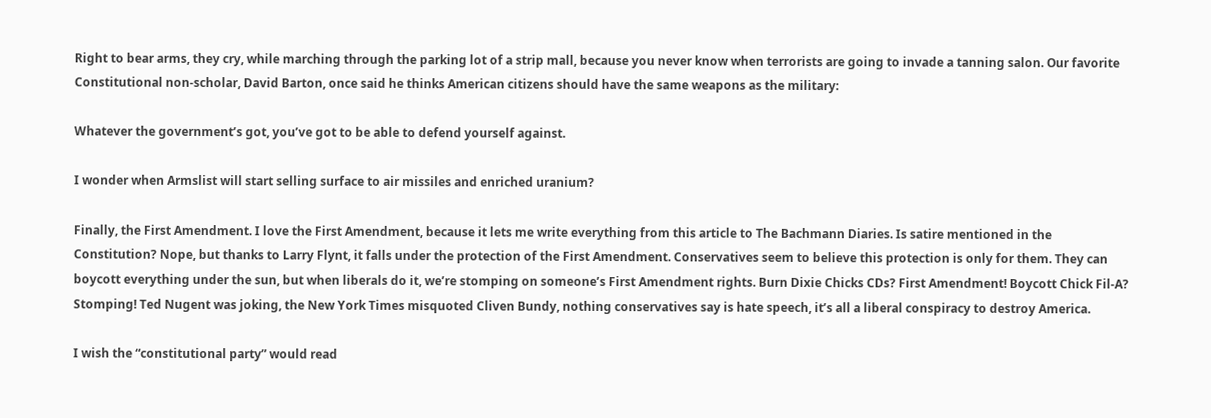Right to bear arms, they cry, while marching through the parking lot of a strip mall, because you never know when terrorists are going to invade a tanning salon. Our favorite Constitutional non-scholar, David Barton, once said he thinks American citizens should have the same weapons as the military:

Whatever the government’s got, you’ve got to be able to defend yourself against.

I wonder when Armslist will start selling surface to air missiles and enriched uranium?

Finally, the First Amendment. I love the First Amendment, because it lets me write everything from this article to The Bachmann Diaries. Is satire mentioned in the Constitution? Nope, but thanks to Larry Flynt, it falls under the protection of the First Amendment. Conservatives seem to believe this protection is only for them. They can boycott everything under the sun, but when liberals do it, we’re stomping on someone’s First Amendment rights. Burn Dixie Chicks CDs? First Amendment! Boycott Chick Fil-A? Stomping! Ted Nugent was joking, the New York Times misquoted Cliven Bundy, nothing conservatives say is hate speech, it’s all a liberal conspiracy to destroy America.

I wish the “constitutional party” would read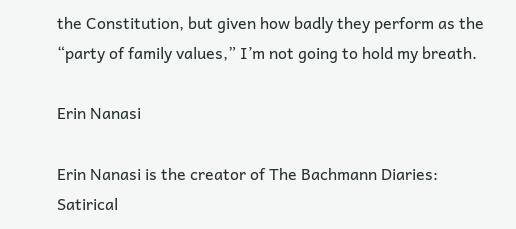the Constitution, but given how badly they perform as the “party of family values,” I’m not going to hold my breath.

Erin Nanasi

Erin Nanasi is the creator of The Bachmann Diaries: Satirical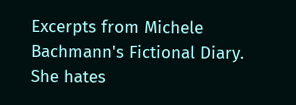Excerpts from Michele Bachmann's Fictional Diary. She hates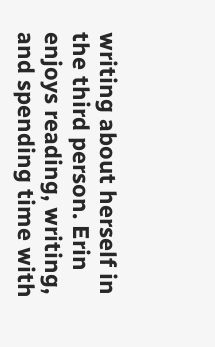writing about herself in the third person. Erin enjoys reading, writing, and spending time with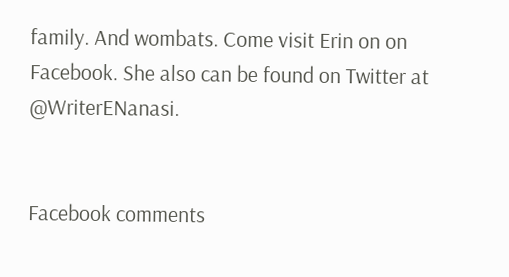family. And wombats. Come visit Erin on on Facebook. She also can be found on Twitter at @WriterENanasi.


Facebook comments